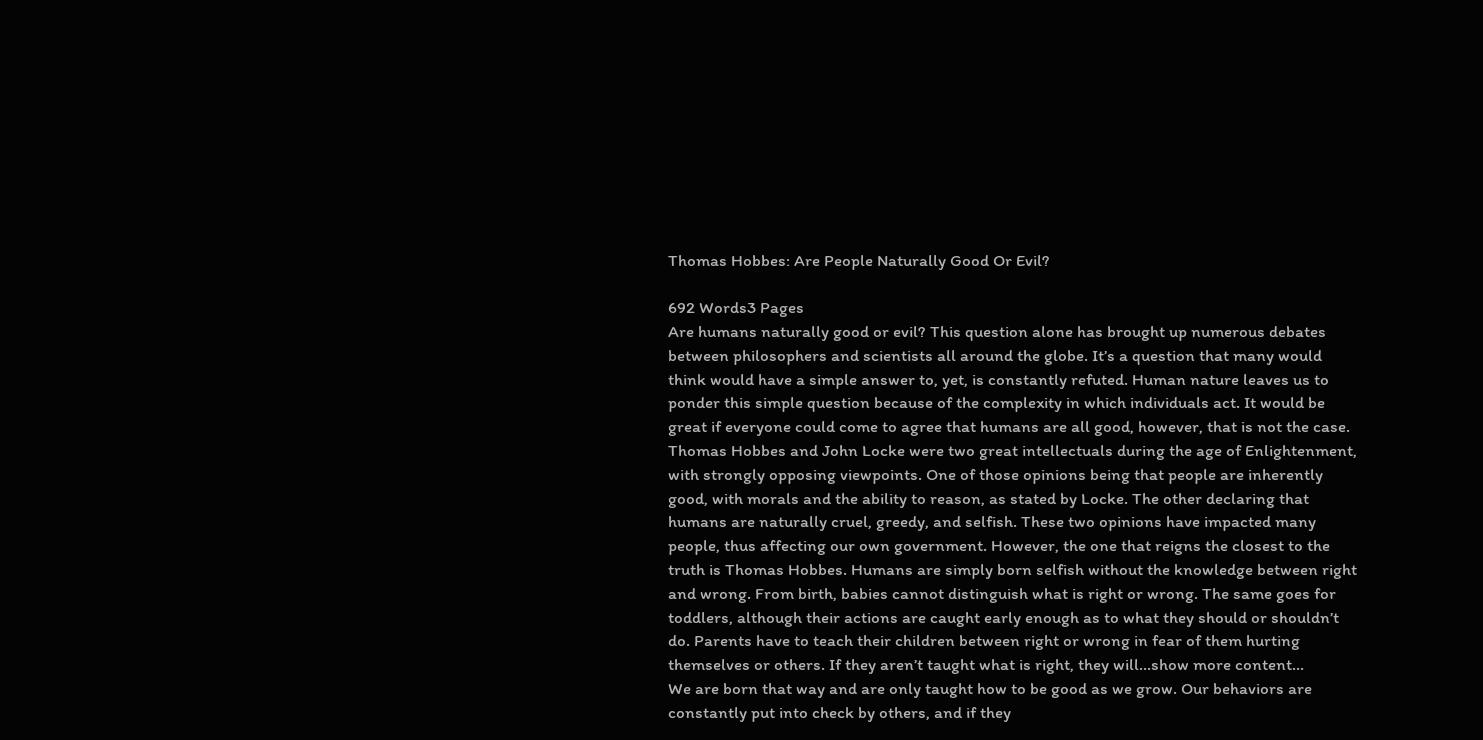Thomas Hobbes: Are People Naturally Good Or Evil?

692 Words3 Pages
Are humans naturally good or evil? This question alone has brought up numerous debates between philosophers and scientists all around the globe. It’s a question that many would think would have a simple answer to, yet, is constantly refuted. Human nature leaves us to ponder this simple question because of the complexity in which individuals act. It would be great if everyone could come to agree that humans are all good, however, that is not the case. Thomas Hobbes and John Locke were two great intellectuals during the age of Enlightenment, with strongly opposing viewpoints. One of those opinions being that people are inherently good, with morals and the ability to reason, as stated by Locke. The other declaring that humans are naturally cruel, greedy, and selfish. These two opinions have impacted many people, thus affecting our own government. However, the one that reigns the closest to the truth is Thomas Hobbes. Humans are simply born selfish without the knowledge between right and wrong. From birth, babies cannot distinguish what is right or wrong. The same goes for toddlers, although their actions are caught early enough as to what they should or shouldn’t do. Parents have to teach their children between right or wrong in fear of them hurting themselves or others. If they aren’t taught what is right, they will…show more content…
We are born that way and are only taught how to be good as we grow. Our behaviors are constantly put into check by others, and if they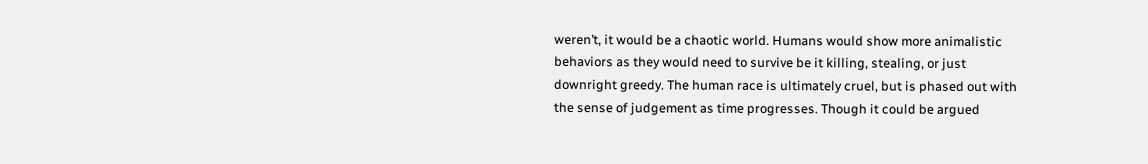weren’t, it would be a chaotic world. Humans would show more animalistic behaviors as they would need to survive be it killing, stealing, or just downright greedy. The human race is ultimately cruel, but is phased out with the sense of judgement as time progresses. Though it could be argued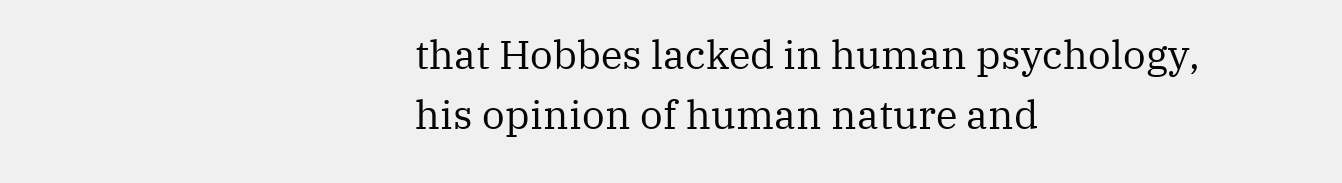that Hobbes lacked in human psychology, his opinion of human nature and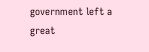government left a great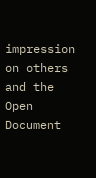impression on others and the
Open Document